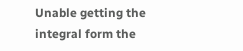Unable getting the integral form the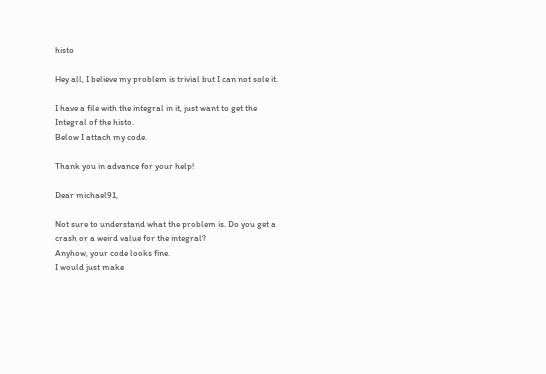histo

Hey all, I believe my problem is trivial but I can not sole it.

I have a file with the integral in it, just want to get the Integral of the histo.
Below I attach my code.

Thank you in advance for your help!

Dear michael91,

Not sure to understand what the problem is. Do you get a crash or a weird value for the integral?
Anyhow, your code looks fine.
I would just make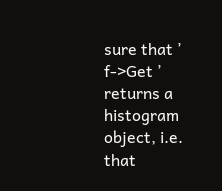sure that ’ f->Get ’ returns a histogram object, i.e. that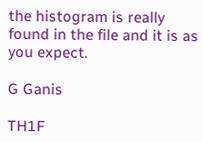the histogram is really found in the file and it is as you expect.

G Ganis

TH1F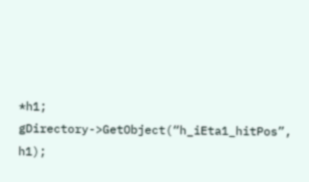*h1; gDirectory->GetObject(“h_iEta1_hitPos”, h1);